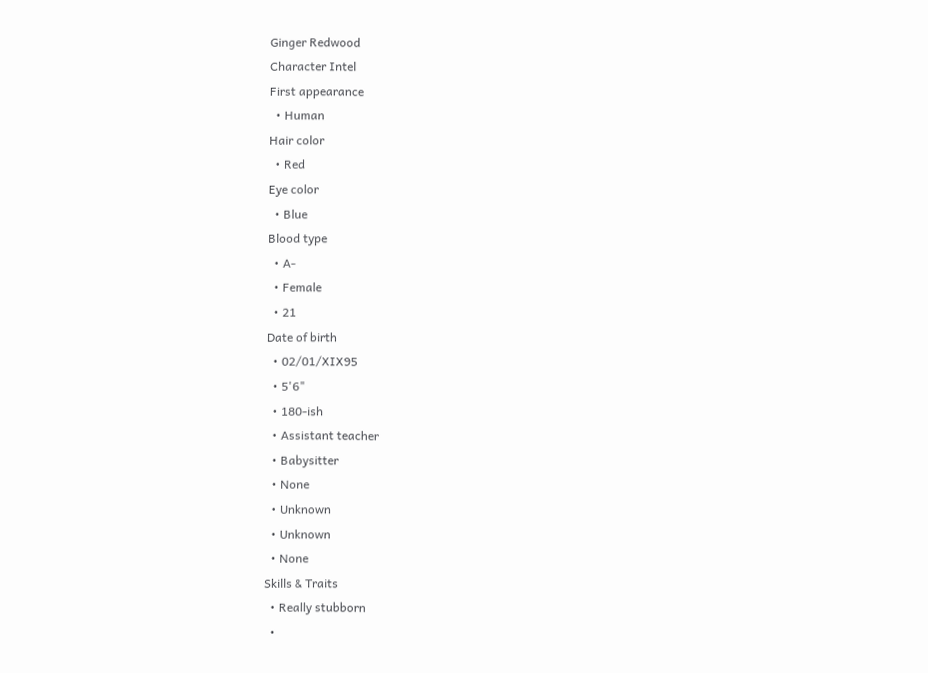Ginger Redwood
Character Intel
First appearance
  • Human
Hair color
  • Red
Eye color
  • Blue
Blood type
  • A-
  • Female
  • 21
Date of birth
  • 02/01/XIX95
  • 5'6"
  • 180-ish
  • Assistant teacher
  • Babysitter
  • None
  • Unknown
  • Unknown
  • None
Skills & Traits
  • Really stubborn
  •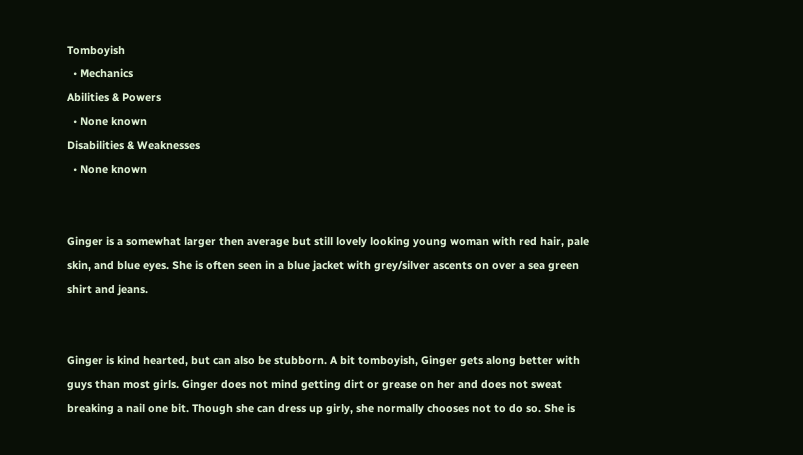Tomboyish
  • Mechanics
Abilities & Powers
  • None known
Disabilities & Weaknesses
  • None known


Ginger is a somewhat larger then average but still lovely looking young woman with red hair, pale skin, and blue eyes. She is often seen in a blue jacket with grey/silver ascents on over a sea green shirt and jeans.


Ginger is kind hearted, but can also be stubborn. A bit tomboyish, Ginger gets along better with guys than most girls. Ginger does not mind getting dirt or grease on her and does not sweat breaking a nail one bit. Though she can dress up girly, she normally chooses not to do so. She is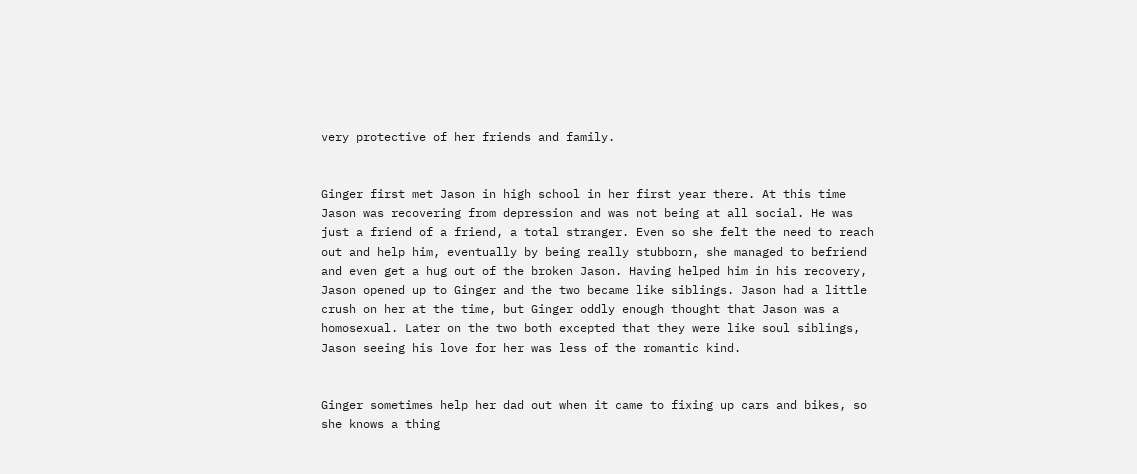very protective of her friends and family.


Ginger first met Jason in high school in her first year there. At this time Jason was recovering from depression and was not being at all social. He was just a friend of a friend, a total stranger. Even so she felt the need to reach out and help him, eventually by being really stubborn, she managed to befriend and even get a hug out of the broken Jason. Having helped him in his recovery, Jason opened up to Ginger and the two became like siblings. Jason had a little crush on her at the time, but Ginger oddly enough thought that Jason was a homosexual. Later on the two both excepted that they were like soul siblings, Jason seeing his love for her was less of the romantic kind.


Ginger sometimes help her dad out when it came to fixing up cars and bikes, so she knows a thing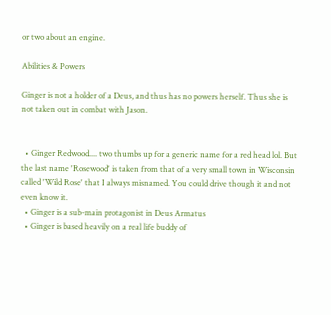or two about an engine.

Abilities & Powers

Ginger is not a holder of a Deus, and thus has no powers herself. Thus she is not taken out in combat with Jason.


  • Ginger Redwood.... two thumbs up for a generic name for a red head lol. But the last name 'Rosewood' is taken from that of a very small town in Wisconsin called 'Wild Rose' that I always misnamed. You could drive though it and not even know it.
  • Ginger is a sub-main protagonist in Deus Armatus
  • Ginger is based heavily on a real life buddy of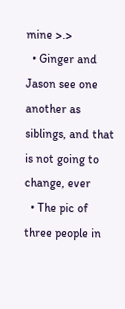mine >.>
  • Ginger and Jason see one another as siblings, and that is not going to change, ever
  • The pic of three people in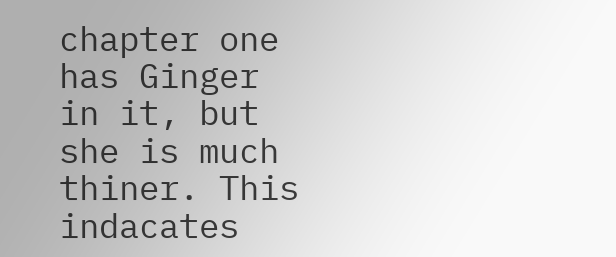chapter one has Ginger in it, but she is much thiner. This indacates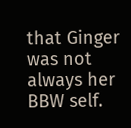that Ginger was not always her BBW self.